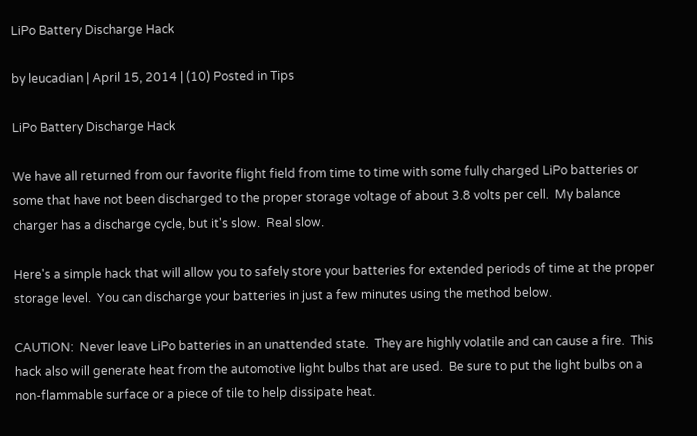LiPo Battery Discharge Hack

by leucadian | April 15, 2014 | (10) Posted in Tips

LiPo Battery Discharge Hack

We have all returned from our favorite flight field from time to time with some fully charged LiPo batteries or some that have not been discharged to the proper storage voltage of about 3.8 volts per cell.  My balance charger has a discharge cycle, but it's slow.  Real slow.

Here's a simple hack that will allow you to safely store your batteries for extended periods of time at the proper storage level.  You can discharge your batteries in just a few minutes using the method below.

CAUTION:  Never leave LiPo batteries in an unattended state.  They are highly volatile and can cause a fire.  This hack also will generate heat from the automotive light bulbs that are used.  Be sure to put the light bulbs on a non-flammable surface or a piece of tile to help dissipate heat.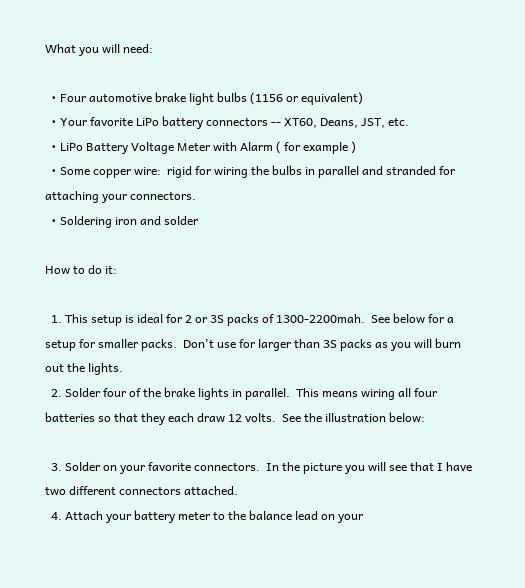What you will need:

  • Four automotive brake light bulbs (1156 or equivalent)
  • Your favorite LiPo battery connectors -- XT60, Deans, JST, etc.
  • LiPo Battery Voltage Meter with Alarm ( for example )
  • Some copper wire:  rigid for wiring the bulbs in parallel and stranded for attaching your connectors.
  • Soldering iron and solder

How to do it:

  1. This setup is ideal for 2 or 3S packs of 1300-2200mah.  See below for a setup for smaller packs.  Don't use for larger than 3S packs as you will burn out the lights.
  2. Solder four of the brake lights in parallel.  This means wiring all four batteries so that they each draw 12 volts.  See the illustration below:

  3. Solder on your favorite connectors.  In the picture you will see that I have two different connectors attached.
  4. Attach your battery meter to the balance lead on your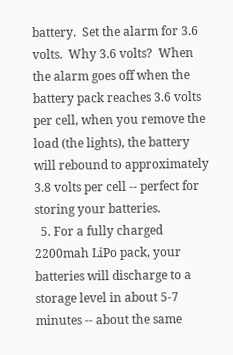battery.  Set the alarm for 3.6 volts.  Why 3.6 volts?  When the alarm goes off when the battery pack reaches 3.6 volts per cell, when you remove the load (the lights), the battery will rebound to approximately 3.8 volts per cell -- perfect for storing your batteries.
  5. For a fully charged 2200mah LiPo pack, your batteries will discharge to a storage level in about 5-7 minutes -- about the same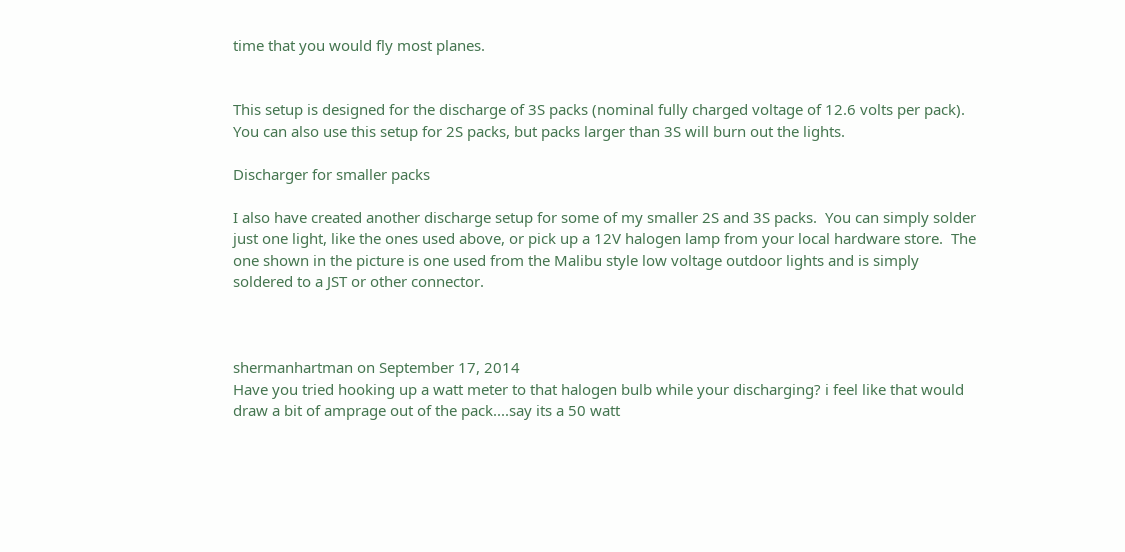time that you would fly most planes.


This setup is designed for the discharge of 3S packs (nominal fully charged voltage of 12.6 volts per pack).  You can also use this setup for 2S packs, but packs larger than 3S will burn out the lights.

Discharger for smaller packs

I also have created another discharge setup for some of my smaller 2S and 3S packs.  You can simply solder just one light, like the ones used above, or pick up a 12V halogen lamp from your local hardware store.  The one shown in the picture is one used from the Malibu style low voltage outdoor lights and is simply soldered to a JST or other connector.



shermanhartman on September 17, 2014
Have you tried hooking up a watt meter to that halogen bulb while your discharging? i feel like that would draw a bit of amprage out of the pack....say its a 50 watt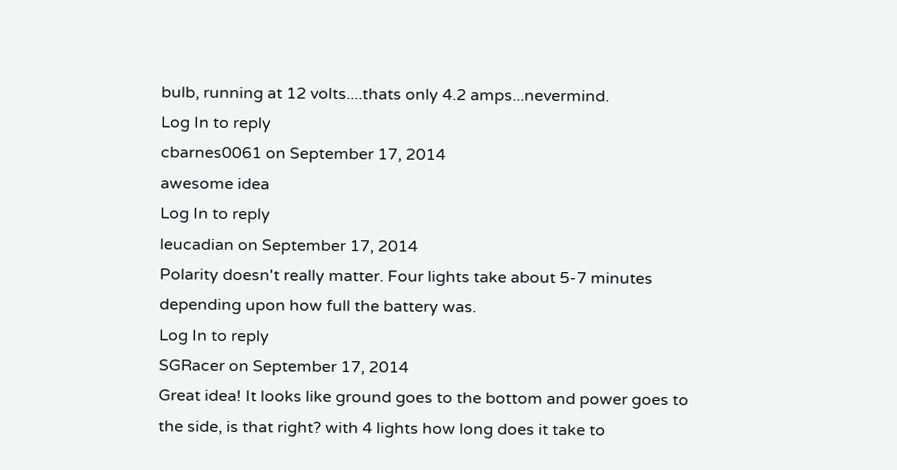bulb, running at 12 volts....thats only 4.2 amps...nevermind.
Log In to reply
cbarnes0061 on September 17, 2014
awesome idea
Log In to reply
leucadian on September 17, 2014
Polarity doesn't really matter. Four lights take about 5-7 minutes depending upon how full the battery was.
Log In to reply
SGRacer on September 17, 2014
Great idea! It looks like ground goes to the bottom and power goes to the side, is that right? with 4 lights how long does it take to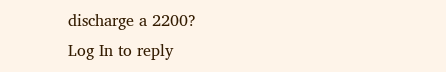discharge a 2200?
Log In to reply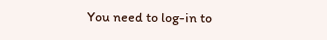You need to log-in to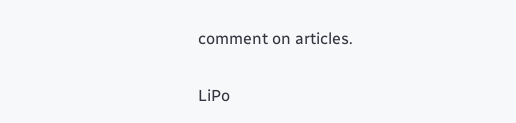comment on articles.

LiPo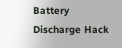Battery Discharge Hack